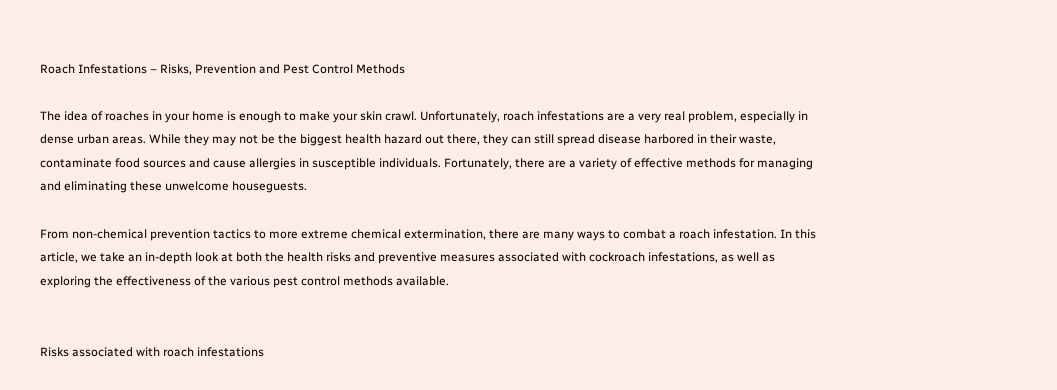Roach Infestations – Risks, Prevention and Pest Control Methods

The idea of roaches in your home is enough to make your skin crawl. Unfortunately, roach infestations are a very real problem, especially in dense urban areas. While they may not be the biggest health hazard out there, they can still spread disease harbored in their waste, contaminate food sources and cause allergies in susceptible individuals. Fortunately, there are a variety of effective methods for managing and eliminating these unwelcome houseguests.

From non-chemical prevention tactics to more extreme chemical extermination, there are many ways to combat a roach infestation. In this article, we take an in-depth look at both the health risks and preventive measures associated with cockroach infestations, as well as exploring the effectiveness of the various pest control methods available.


Risks associated with roach infestations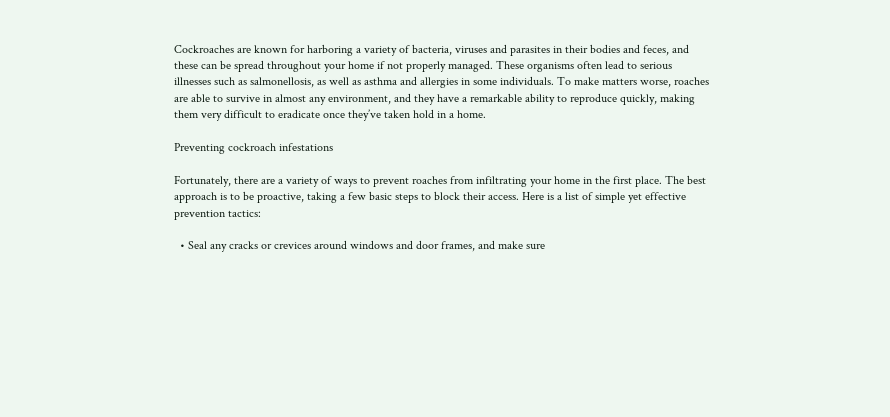Cockroaches are known for harboring a variety of bacteria, viruses and parasites in their bodies and feces, and these can be spread throughout your home if not properly managed. These organisms often lead to serious illnesses such as salmonellosis, as well as asthma and allergies in some individuals. To make matters worse, roaches are able to survive in almost any environment, and they have a remarkable ability to reproduce quickly, making them very difficult to eradicate once they’ve taken hold in a home.

Preventing cockroach infestations

Fortunately, there are a variety of ways to prevent roaches from infiltrating your home in the first place. The best approach is to be proactive, taking a few basic steps to block their access. Here is a list of simple yet effective prevention tactics:

  • Seal any cracks or crevices around windows and door frames, and make sure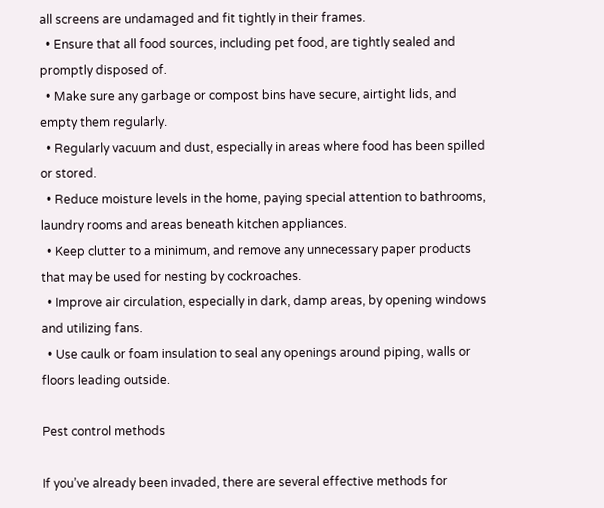all screens are undamaged and fit tightly in their frames.
  • Ensure that all food sources, including pet food, are tightly sealed and promptly disposed of.
  • Make sure any garbage or compost bins have secure, airtight lids, and empty them regularly.
  • Regularly vacuum and dust, especially in areas where food has been spilled or stored.
  • Reduce moisture levels in the home, paying special attention to bathrooms, laundry rooms and areas beneath kitchen appliances.
  • Keep clutter to a minimum, and remove any unnecessary paper products that may be used for nesting by cockroaches.
  • Improve air circulation, especially in dark, damp areas, by opening windows and utilizing fans.
  • Use caulk or foam insulation to seal any openings around piping, walls or floors leading outside.

Pest control methods

If you’ve already been invaded, there are several effective methods for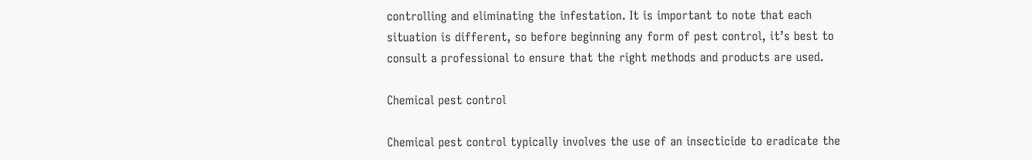controlling and eliminating the infestation. It is important to note that each situation is different, so before beginning any form of pest control, it’s best to consult a professional to ensure that the right methods and products are used.

Chemical pest control

Chemical pest control typically involves the use of an insecticide to eradicate the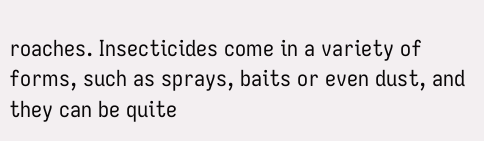roaches. Insecticides come in a variety of forms, such as sprays, baits or even dust, and they can be quite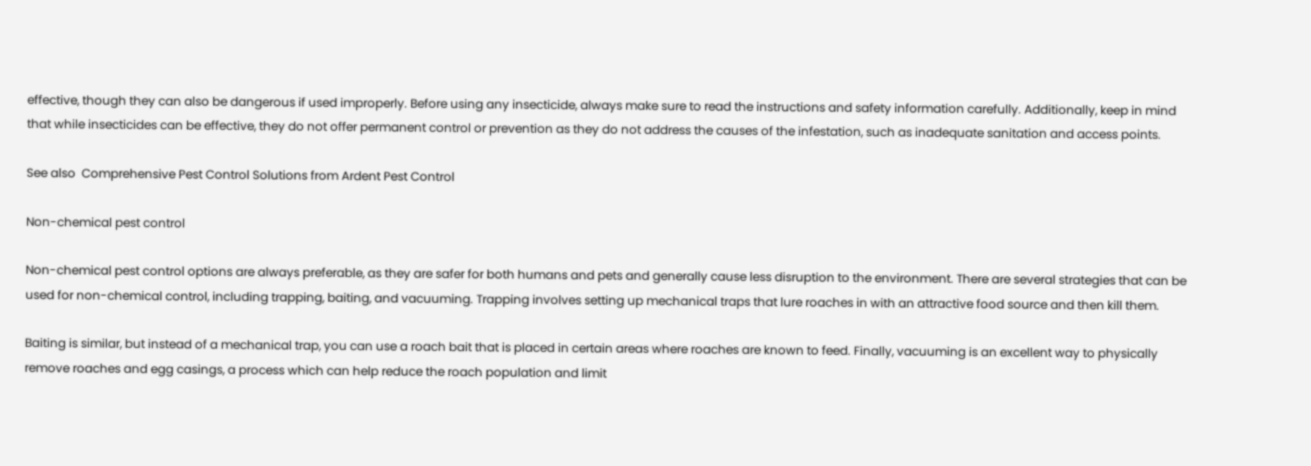effective, though they can also be dangerous if used improperly. Before using any insecticide, always make sure to read the instructions and safety information carefully. Additionally, keep in mind that while insecticides can be effective, they do not offer permanent control or prevention as they do not address the causes of the infestation, such as inadequate sanitation and access points.

See also  Comprehensive Pest Control Solutions from Ardent Pest Control

Non-chemical pest control

Non-chemical pest control options are always preferable, as they are safer for both humans and pets and generally cause less disruption to the environment. There are several strategies that can be used for non-chemical control, including trapping, baiting, and vacuuming. Trapping involves setting up mechanical traps that lure roaches in with an attractive food source and then kill them.

Baiting is similar, but instead of a mechanical trap, you can use a roach bait that is placed in certain areas where roaches are known to feed. Finally, vacuuming is an excellent way to physically remove roaches and egg casings, a process which can help reduce the roach population and limit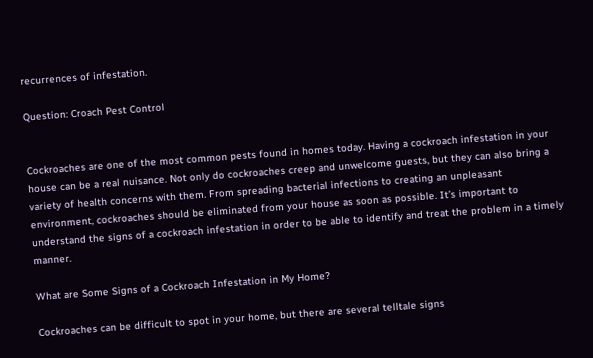recurrences of infestation.

Question: Croach Pest Control


Cockroaches are one of the most common pests found in homes today. Having a cockroach infestation in your house can be a real nuisance. Not only do cockroaches creep and unwelcome guests, but they can also bring a variety of health concerns with them. From spreading bacterial infections to creating an unpleasant environment, cockroaches should be eliminated from your house as soon as possible. It’s important to understand the signs of a cockroach infestation in order to be able to identify and treat the problem in a timely manner.

What are Some Signs of a Cockroach Infestation in My Home?

Cockroaches can be difficult to spot in your home, but there are several telltale signs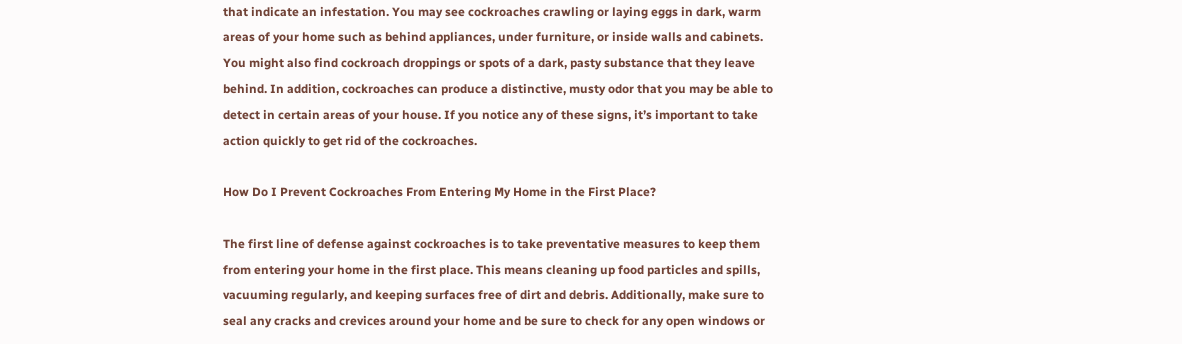that indicate an infestation. You may see cockroaches crawling or laying eggs in dark, warm areas of your home such as behind appliances, under furniture, or inside walls and cabinets. You might also find cockroach droppings or spots of a dark, pasty substance that they leave behind. In addition, cockroaches can produce a distinctive, musty odor that you may be able to detect in certain areas of your house. If you notice any of these signs, it’s important to take action quickly to get rid of the cockroaches.

How Do I Prevent Cockroaches From Entering My Home in the First Place?

The first line of defense against cockroaches is to take preventative measures to keep them from entering your home in the first place. This means cleaning up food particles and spills, vacuuming regularly, and keeping surfaces free of dirt and debris. Additionally, make sure to seal any cracks and crevices around your home and be sure to check for any open windows or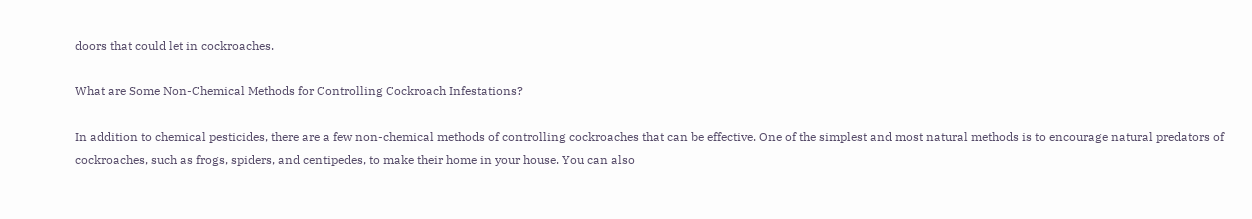doors that could let in cockroaches.

What are Some Non-Chemical Methods for Controlling Cockroach Infestations?

In addition to chemical pesticides, there are a few non-chemical methods of controlling cockroaches that can be effective. One of the simplest and most natural methods is to encourage natural predators of cockroaches, such as frogs, spiders, and centipedes, to make their home in your house. You can also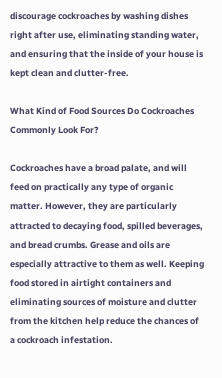discourage cockroaches by washing dishes right after use, eliminating standing water, and ensuring that the inside of your house is kept clean and clutter-free.

What Kind of Food Sources Do Cockroaches Commonly Look For?

Cockroaches have a broad palate, and will feed on practically any type of organic matter. However, they are particularly attracted to decaying food, spilled beverages, and bread crumbs. Grease and oils are especially attractive to them as well. Keeping food stored in airtight containers and eliminating sources of moisture and clutter from the kitchen help reduce the chances of a cockroach infestation.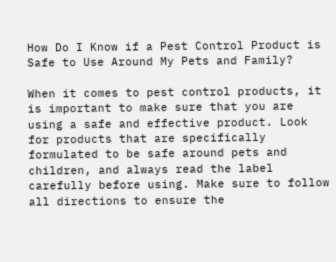How Do I Know if a Pest Control Product is Safe to Use Around My Pets and Family?

When it comes to pest control products, it is important to make sure that you are using a safe and effective product. Look for products that are specifically formulated to be safe around pets and children, and always read the label carefully before using. Make sure to follow all directions to ensure the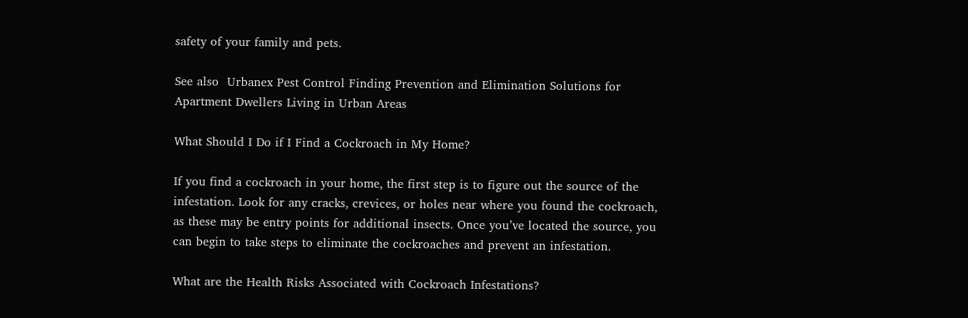safety of your family and pets.

See also  Urbanex Pest Control Finding Prevention and Elimination Solutions for Apartment Dwellers Living in Urban Areas

What Should I Do if I Find a Cockroach in My Home?

If you find a cockroach in your home, the first step is to figure out the source of the infestation. Look for any cracks, crevices, or holes near where you found the cockroach, as these may be entry points for additional insects. Once you’ve located the source, you can begin to take steps to eliminate the cockroaches and prevent an infestation.

What are the Health Risks Associated with Cockroach Infestations?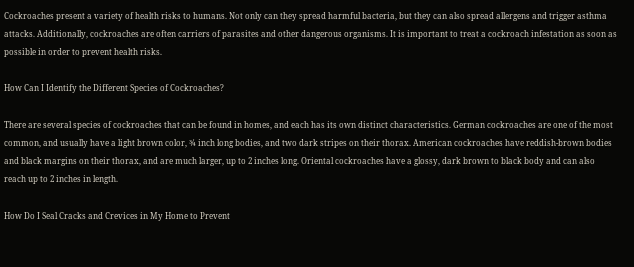Cockroaches present a variety of health risks to humans. Not only can they spread harmful bacteria, but they can also spread allergens and trigger asthma attacks. Additionally, cockroaches are often carriers of parasites and other dangerous organisms. It is important to treat a cockroach infestation as soon as possible in order to prevent health risks.

How Can I Identify the Different Species of Cockroaches?

There are several species of cockroaches that can be found in homes, and each has its own distinct characteristics. German cockroaches are one of the most common, and usually have a light brown color, ¾ inch long bodies, and two dark stripes on their thorax. American cockroaches have reddish-brown bodies and black margins on their thorax, and are much larger, up to 2 inches long. Oriental cockroaches have a glossy, dark brown to black body and can also reach up to 2 inches in length.

How Do I Seal Cracks and Crevices in My Home to Prevent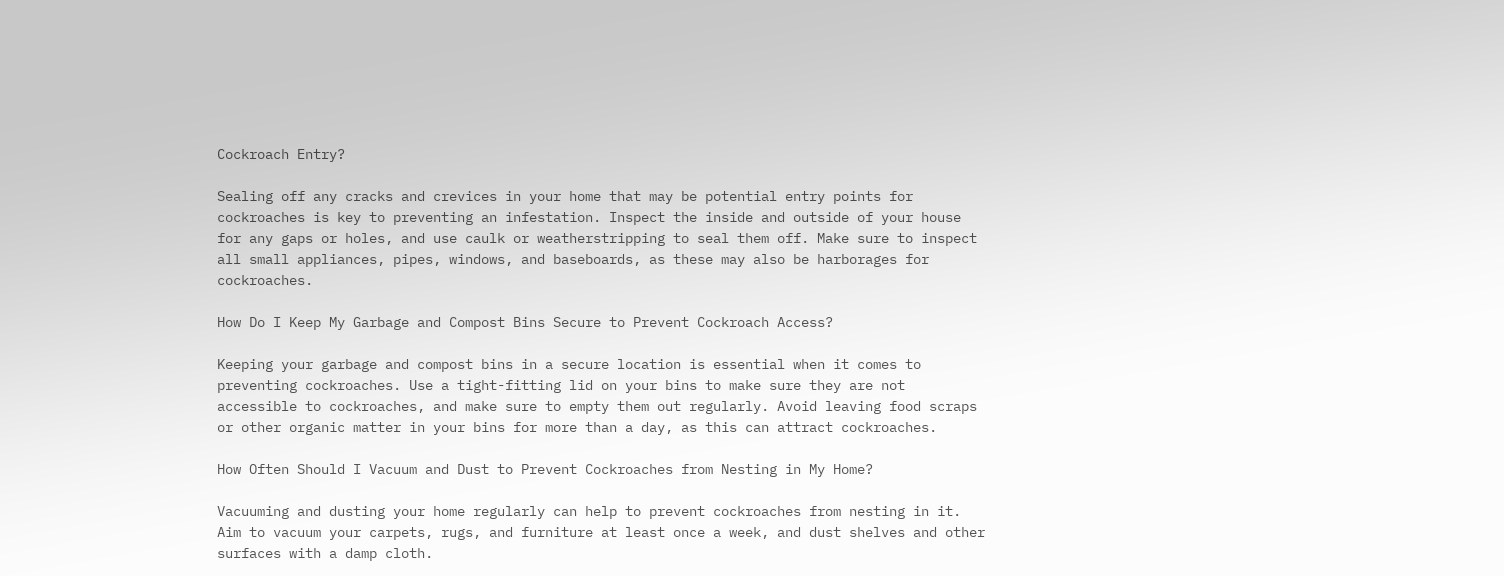Cockroach Entry?

Sealing off any cracks and crevices in your home that may be potential entry points for cockroaches is key to preventing an infestation. Inspect the inside and outside of your house for any gaps or holes, and use caulk or weatherstripping to seal them off. Make sure to inspect all small appliances, pipes, windows, and baseboards, as these may also be harborages for cockroaches.

How Do I Keep My Garbage and Compost Bins Secure to Prevent Cockroach Access?

Keeping your garbage and compost bins in a secure location is essential when it comes to preventing cockroaches. Use a tight-fitting lid on your bins to make sure they are not accessible to cockroaches, and make sure to empty them out regularly. Avoid leaving food scraps or other organic matter in your bins for more than a day, as this can attract cockroaches.

How Often Should I Vacuum and Dust to Prevent Cockroaches from Nesting in My Home?

Vacuuming and dusting your home regularly can help to prevent cockroaches from nesting in it. Aim to vacuum your carpets, rugs, and furniture at least once a week, and dust shelves and other surfaces with a damp cloth.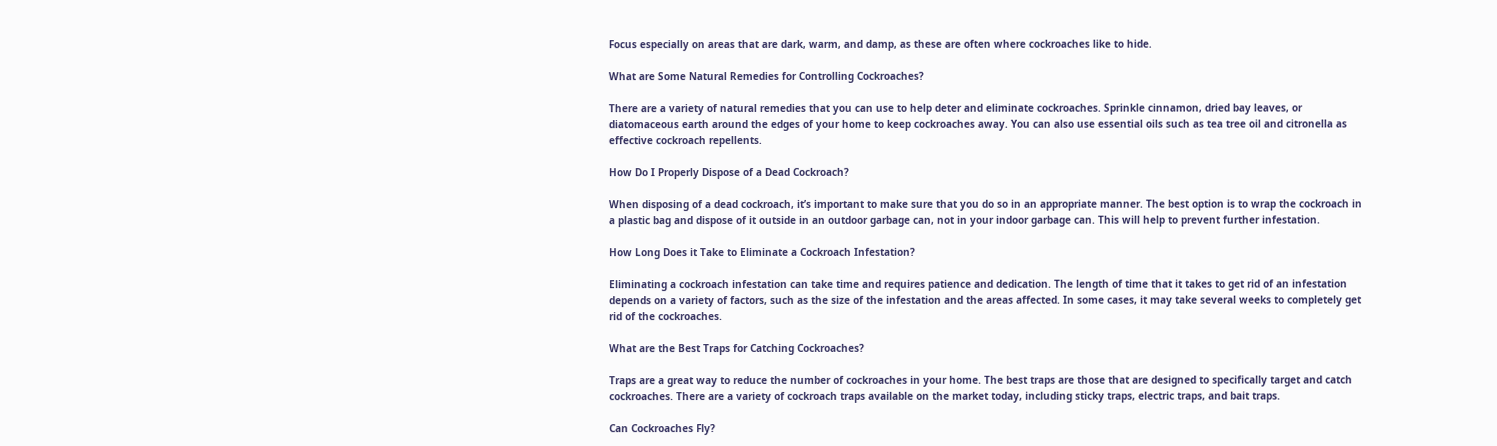Focus especially on areas that are dark, warm, and damp, as these are often where cockroaches like to hide.

What are Some Natural Remedies for Controlling Cockroaches?

There are a variety of natural remedies that you can use to help deter and eliminate cockroaches. Sprinkle cinnamon, dried bay leaves, or diatomaceous earth around the edges of your home to keep cockroaches away. You can also use essential oils such as tea tree oil and citronella as effective cockroach repellents.

How Do I Properly Dispose of a Dead Cockroach?

When disposing of a dead cockroach, it’s important to make sure that you do so in an appropriate manner. The best option is to wrap the cockroach in a plastic bag and dispose of it outside in an outdoor garbage can, not in your indoor garbage can. This will help to prevent further infestation.

How Long Does it Take to Eliminate a Cockroach Infestation?

Eliminating a cockroach infestation can take time and requires patience and dedication. The length of time that it takes to get rid of an infestation depends on a variety of factors, such as the size of the infestation and the areas affected. In some cases, it may take several weeks to completely get rid of the cockroaches.

What are the Best Traps for Catching Cockroaches?

Traps are a great way to reduce the number of cockroaches in your home. The best traps are those that are designed to specifically target and catch cockroaches. There are a variety of cockroach traps available on the market today, including sticky traps, electric traps, and bait traps.

Can Cockroaches Fly?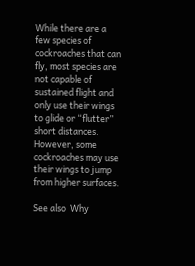While there are a few species of cockroaches that can fly, most species are not capable of sustained flight and only use their wings to glide or “flutter” short distances. However, some cockroaches may use their wings to jump from higher surfaces.

See also  Why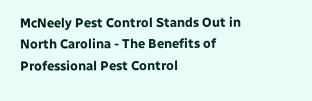McNeely Pest Control Stands Out in North Carolina - The Benefits of Professional Pest Control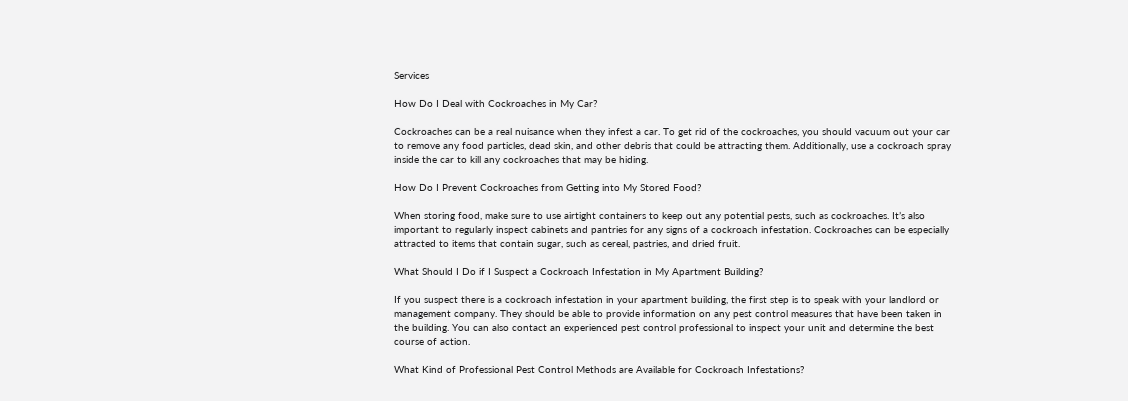Services

How Do I Deal with Cockroaches in My Car?

Cockroaches can be a real nuisance when they infest a car. To get rid of the cockroaches, you should vacuum out your car to remove any food particles, dead skin, and other debris that could be attracting them. Additionally, use a cockroach spray inside the car to kill any cockroaches that may be hiding.

How Do I Prevent Cockroaches from Getting into My Stored Food?

When storing food, make sure to use airtight containers to keep out any potential pests, such as cockroaches. It’s also important to regularly inspect cabinets and pantries for any signs of a cockroach infestation. Cockroaches can be especially attracted to items that contain sugar, such as cereal, pastries, and dried fruit.

What Should I Do if I Suspect a Cockroach Infestation in My Apartment Building?

If you suspect there is a cockroach infestation in your apartment building, the first step is to speak with your landlord or management company. They should be able to provide information on any pest control measures that have been taken in the building. You can also contact an experienced pest control professional to inspect your unit and determine the best course of action.

What Kind of Professional Pest Control Methods are Available for Cockroach Infestations?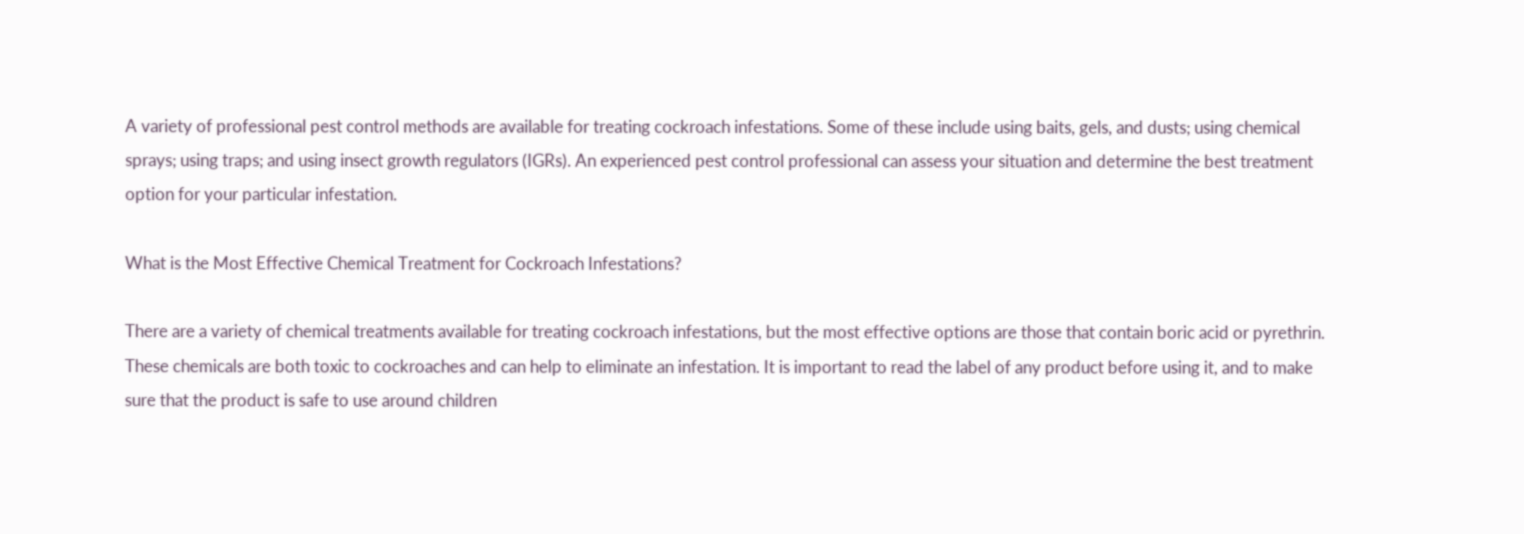A variety of professional pest control methods are available for treating cockroach infestations. Some of these include using baits, gels, and dusts; using chemical sprays; using traps; and using insect growth regulators (IGRs). An experienced pest control professional can assess your situation and determine the best treatment option for your particular infestation.

What is the Most Effective Chemical Treatment for Cockroach Infestations?

There are a variety of chemical treatments available for treating cockroach infestations, but the most effective options are those that contain boric acid or pyrethrin. These chemicals are both toxic to cockroaches and can help to eliminate an infestation. It is important to read the label of any product before using it, and to make sure that the product is safe to use around children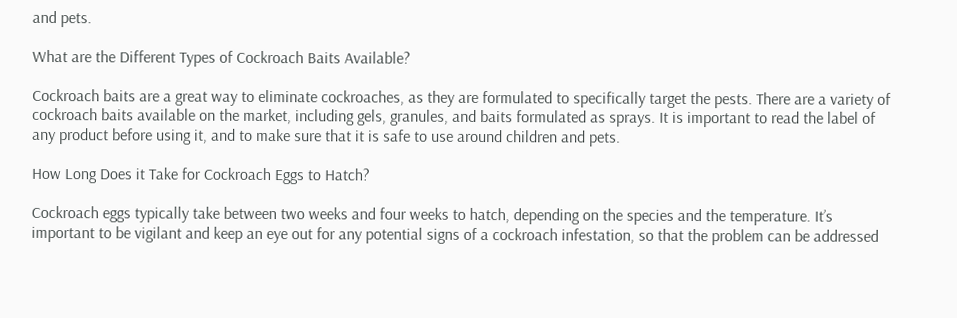and pets.

What are the Different Types of Cockroach Baits Available?

Cockroach baits are a great way to eliminate cockroaches, as they are formulated to specifically target the pests. There are a variety of cockroach baits available on the market, including gels, granules, and baits formulated as sprays. It is important to read the label of any product before using it, and to make sure that it is safe to use around children and pets.

How Long Does it Take for Cockroach Eggs to Hatch?

Cockroach eggs typically take between two weeks and four weeks to hatch, depending on the species and the temperature. It’s important to be vigilant and keep an eye out for any potential signs of a cockroach infestation, so that the problem can be addressed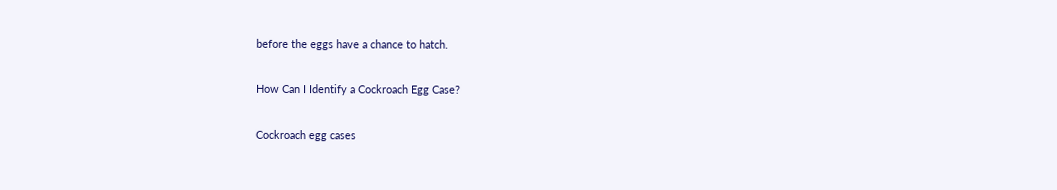before the eggs have a chance to hatch.

How Can I Identify a Cockroach Egg Case?

Cockroach egg cases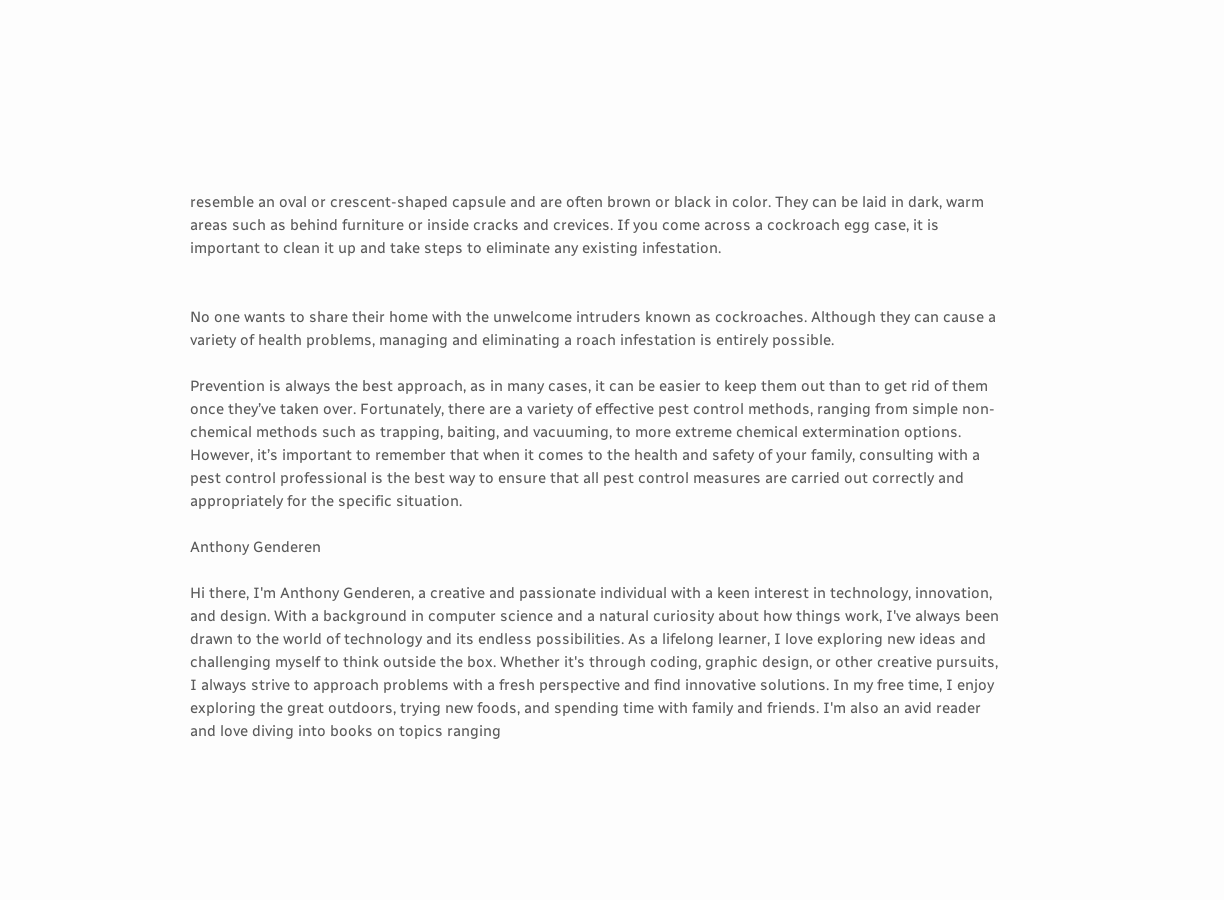resemble an oval or crescent-shaped capsule and are often brown or black in color. They can be laid in dark, warm areas such as behind furniture or inside cracks and crevices. If you come across a cockroach egg case, it is important to clean it up and take steps to eliminate any existing infestation.


No one wants to share their home with the unwelcome intruders known as cockroaches. Although they can cause a variety of health problems, managing and eliminating a roach infestation is entirely possible.

Prevention is always the best approach, as in many cases, it can be easier to keep them out than to get rid of them once they’ve taken over. Fortunately, there are a variety of effective pest control methods, ranging from simple non-chemical methods such as trapping, baiting, and vacuuming, to more extreme chemical extermination options. However, it’s important to remember that when it comes to the health and safety of your family, consulting with a pest control professional is the best way to ensure that all pest control measures are carried out correctly and appropriately for the specific situation.

Anthony Genderen

Hi there, I'm Anthony Genderen, a creative and passionate individual with a keen interest in technology, innovation, and design. With a background in computer science and a natural curiosity about how things work, I've always been drawn to the world of technology and its endless possibilities. As a lifelong learner, I love exploring new ideas and challenging myself to think outside the box. Whether it's through coding, graphic design, or other creative pursuits, I always strive to approach problems with a fresh perspective and find innovative solutions. In my free time, I enjoy exploring the great outdoors, trying new foods, and spending time with family and friends. I'm also an avid reader and love diving into books on topics ranging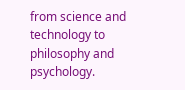from science and technology to philosophy and psychology.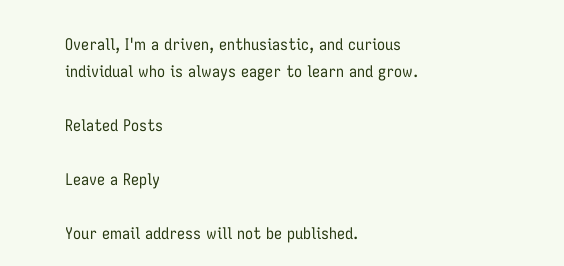Overall, I'm a driven, enthusiastic, and curious individual who is always eager to learn and grow.

Related Posts

Leave a Reply

Your email address will not be published.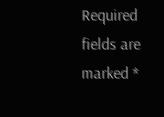Required fields are marked *